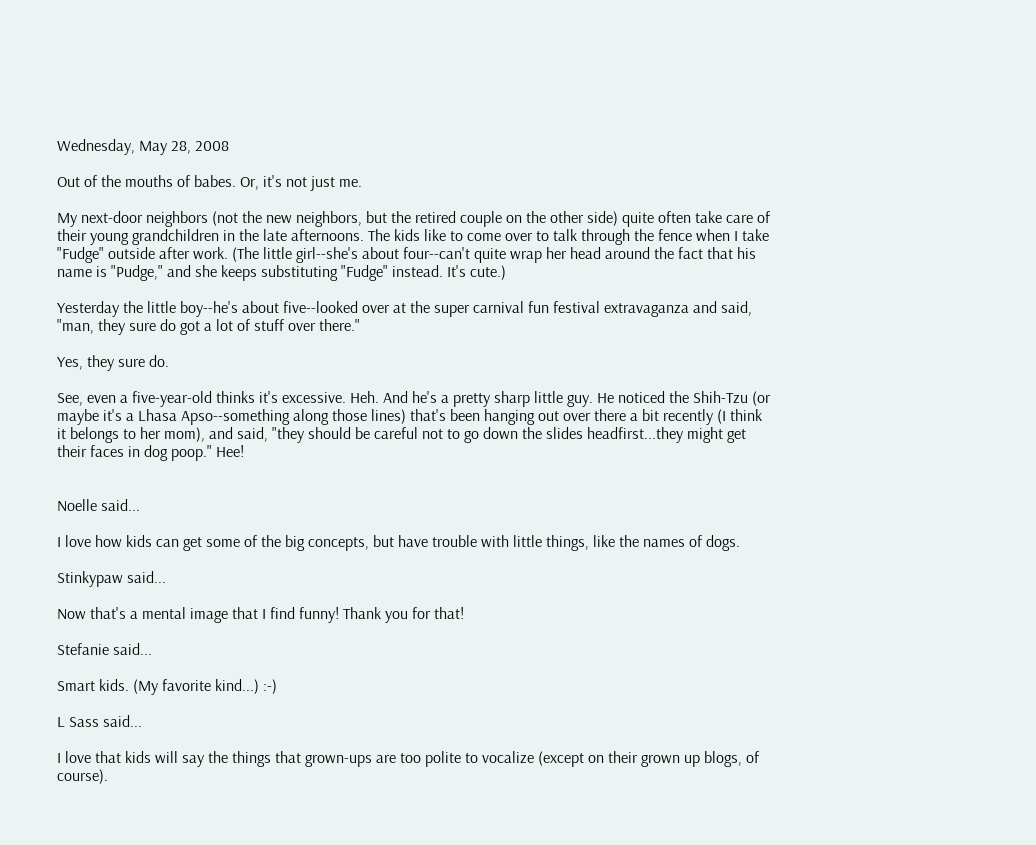Wednesday, May 28, 2008

Out of the mouths of babes. Or, it's not just me.

My next-door neighbors (not the new neighbors, but the retired couple on the other side) quite often take care of their young grandchildren in the late afternoons. The kids like to come over to talk through the fence when I take "Fudge" outside after work. (The little girl--she's about four--can't quite wrap her head around the fact that his name is "Pudge," and she keeps substituting "Fudge" instead. It's cute.)

Yesterday the little boy--he's about five--looked over at the super carnival fun festival extravaganza and said, "man, they sure do got a lot of stuff over there."

Yes, they sure do.

See, even a five-year-old thinks it's excessive. Heh. And he's a pretty sharp little guy. He noticed the Shih-Tzu (or maybe it's a Lhasa Apso--something along those lines) that's been hanging out over there a bit recently (I think it belongs to her mom), and said, "they should be careful not to go down the slides headfirst...they might get their faces in dog poop." Hee!


Noelle said...

I love how kids can get some of the big concepts, but have trouble with little things, like the names of dogs.

Stinkypaw said...

Now that's a mental image that I find funny! Thank you for that!

Stefanie said...

Smart kids. (My favorite kind...) :-)

L Sass said...

I love that kids will say the things that grown-ups are too polite to vocalize (except on their grown up blogs, of course).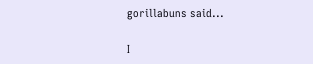gorillabuns said...

I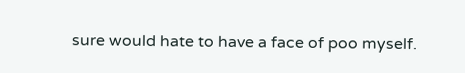sure would hate to have a face of poo myself.